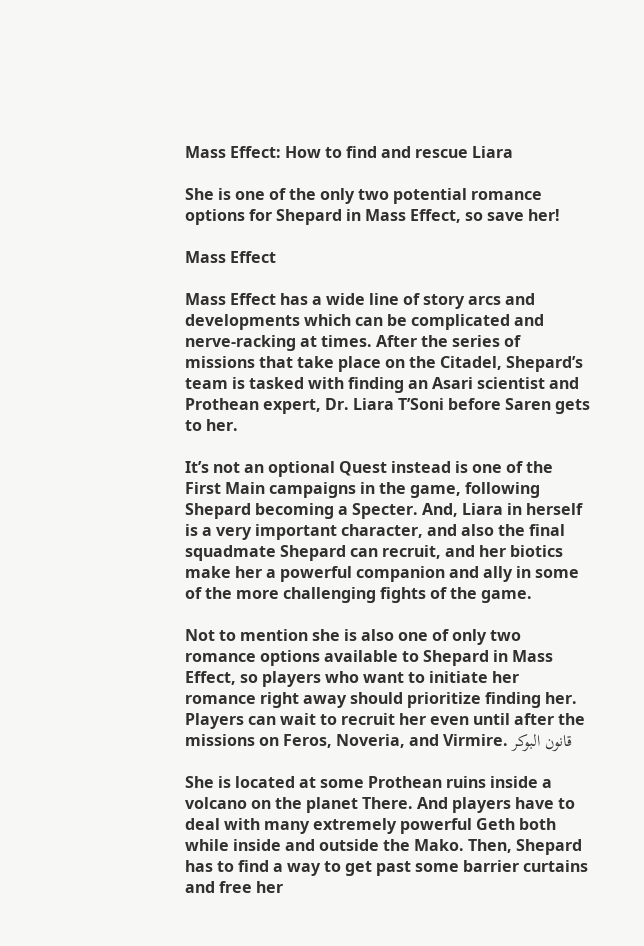Mass Effect: How to find and rescue Liara

She is one of the only two potential romance options for Shepard in Mass Effect, so save her!

Mass Effect

Mass Effect has a wide line of story arcs and developments which can be complicated and nerve-racking at times. After the series of missions that take place on the Citadel, Shepard’s team is tasked with finding an Asari scientist and Prothean expert, Dr. Liara T’Soni before Saren gets to her.

It’s not an optional Quest instead is one of the First Main campaigns in the game, following Shepard becoming a Specter. And, Liara in herself is a very important character, and also the final squadmate Shepard can recruit, and her biotics make her a powerful companion and ally in some of the more challenging fights of the game.

Not to mention she is also one of only two romance options available to Shepard in Mass Effect, so players who want to initiate her romance right away should prioritize finding her. Players can wait to recruit her even until after the missions on Feros, Noveria, and Virmire. قانون البوكر

She is located at some Prothean ruins inside a volcano on the planet There. And players have to deal with many extremely powerful Geth both while inside and outside the Mako. Then, Shepard has to find a way to get past some barrier curtains and free her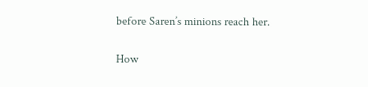before Saren’s minions reach her.

How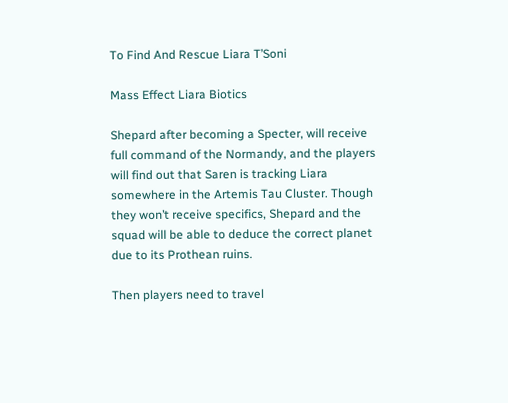To Find And Rescue Liara T’Soni

Mass Effect Liara Biotics

Shepard after becoming a Specter, will receive full command of the Normandy, and the players will find out that Saren is tracking Liara somewhere in the Artemis Tau Cluster. Though they won’t receive specifics, Shepard and the squad will be able to deduce the correct planet due to its Prothean ruins.

Then players need to travel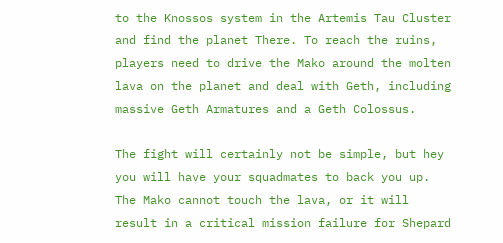to the Knossos system in the Artemis Tau Cluster and find the planet There. To reach the ruins, players need to drive the Mako around the molten lava on the planet and deal with Geth, including massive Geth Armatures and a Geth Colossus.

The fight will certainly not be simple, but hey you will have your squadmates to back you up. The Mako cannot touch the lava, or it will result in a critical mission failure for Shepard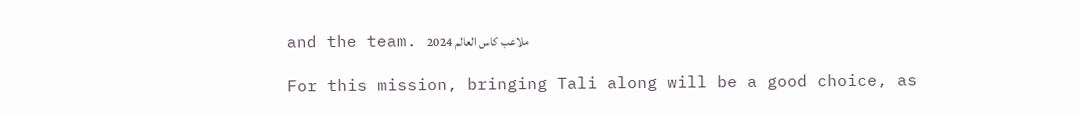and the team. ملاعب كاس العالم 2024

For this mission, bringing Tali along will be a good choice, as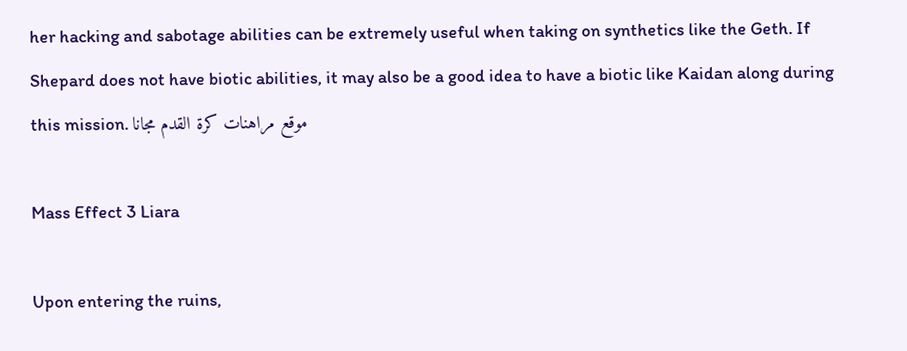her hacking and sabotage abilities can be extremely useful when taking on synthetics like the Geth. If Shepard does not have biotic abilities, it may also be a good idea to have a biotic like Kaidan along during this mission. موقع مراهنات كرة القدم مجانا

Mass Effect 3 Liara

Upon entering the ruins,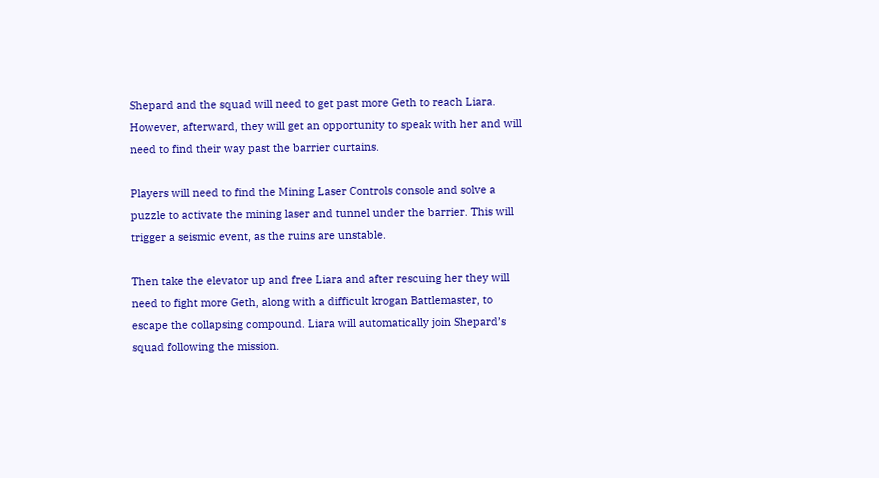Shepard and the squad will need to get past more Geth to reach Liara. However, afterward, they will get an opportunity to speak with her and will need to find their way past the barrier curtains.

Players will need to find the Mining Laser Controls console and solve a puzzle to activate the mining laser and tunnel under the barrier. This will trigger a seismic event, as the ruins are unstable.

Then take the elevator up and free Liara and after rescuing her they will need to fight more Geth, along with a difficult krogan Battlemaster, to escape the collapsing compound. Liara will automatically join Shepard’s squad following the mission.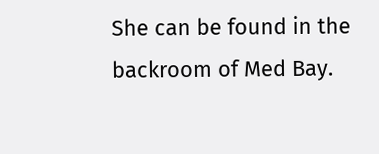She can be found in the backroom of Med Bay.